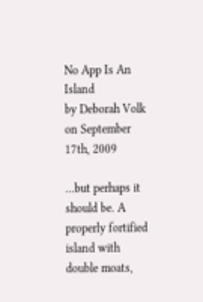No App Is An Island
by Deborah Volk on September 17th, 2009

...but perhaps it should be. A properly fortified island with double moats,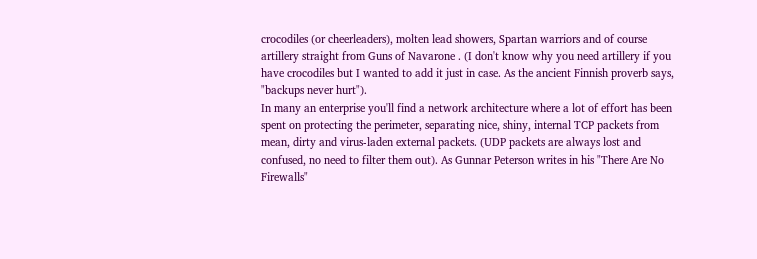crocodiles (or cheerleaders), molten lead showers, Spartan warriors and of course artillery straight from Guns of Navarone . (I don't know why you need artillery if you have crocodiles but I wanted to add it just in case. As the ancient Finnish proverb says, "backups never hurt").
In many an enterprise you'll find a network architecture where a lot of effort has been spent on protecting the perimeter, separating nice, shiny, internal TCP packets from mean, dirty and virus-laden external packets. (UDP packets are always lost and confused, no need to filter them out). As Gunnar Peterson writes in his "There Are No Firewalls"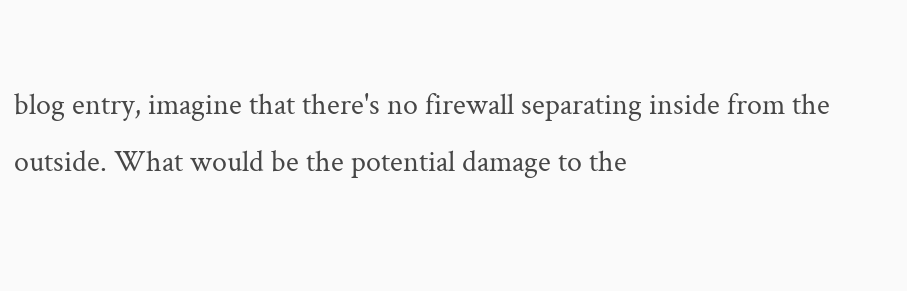blog entry, imagine that there's no firewall separating inside from the outside. What would be the potential damage to the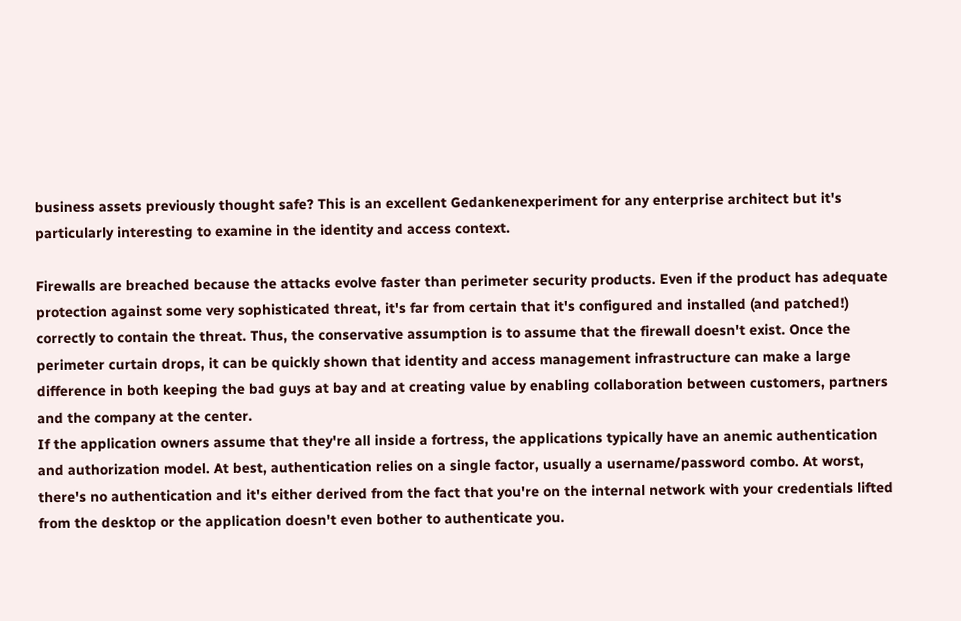business assets previously thought safe? This is an excellent Gedankenexperiment for any enterprise architect but it's particularly interesting to examine in the identity and access context.

Firewalls are breached because the attacks evolve faster than perimeter security products. Even if the product has adequate protection against some very sophisticated threat, it's far from certain that it's configured and installed (and patched!) correctly to contain the threat. Thus, the conservative assumption is to assume that the firewall doesn't exist. Once the perimeter curtain drops, it can be quickly shown that identity and access management infrastructure can make a large difference in both keeping the bad guys at bay and at creating value by enabling collaboration between customers, partners and the company at the center.
If the application owners assume that they're all inside a fortress, the applications typically have an anemic authentication and authorization model. At best, authentication relies on a single factor, usually a username/password combo. At worst, there's no authentication and it's either derived from the fact that you're on the internal network with your credentials lifted from the desktop or the application doesn't even bother to authenticate you.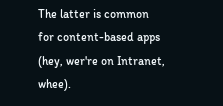The latter is common for content-based apps (hey, wer're on Intranet, whee).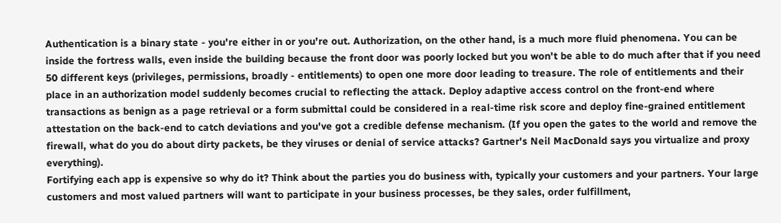Authentication is a binary state - you're either in or you're out. Authorization, on the other hand, is a much more fluid phenomena. You can be inside the fortress walls, even inside the building because the front door was poorly locked but you won't be able to do much after that if you need 50 different keys (privileges, permissions, broadly - entitlements) to open one more door leading to treasure. The role of entitlements and their place in an authorization model suddenly becomes crucial to reflecting the attack. Deploy adaptive access control on the front-end where transactions as benign as a page retrieval or a form submittal could be considered in a real-time risk score and deploy fine-grained entitlement attestation on the back-end to catch deviations and you've got a credible defense mechanism. (If you open the gates to the world and remove the firewall, what do you do about dirty packets, be they viruses or denial of service attacks? Gartner's Neil MacDonald says you virtualize and proxy everything).
Fortifying each app is expensive so why do it? Think about the parties you do business with, typically your customers and your partners. Your large customers and most valued partners will want to participate in your business processes, be they sales, order fulfillment,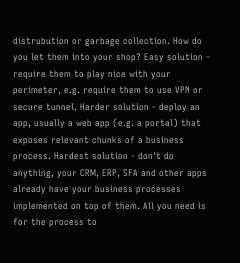distrubution or garbage collection. How do you let them into your shop? Easy solution - require them to play nice with your perimeter, e.g. require them to use VPN or secure tunnel. Harder solution - deploy an app, usually a web app (e.g. a portal) that exposes relevant chunks of a business process. Hardest solution - don't do anything, your CRM, ERP, SFA and other apps already have your business processes implemented on top of them. All you need is for the process to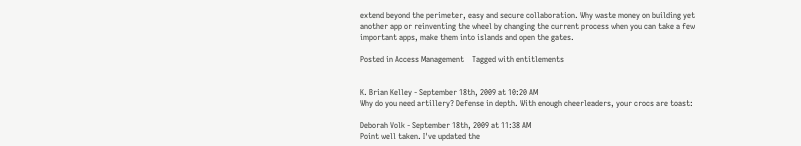extend beyond the perimeter, easy and secure collaboration. Why waste money on building yet another app or reinventing the wheel by changing the current process when you can take a few important apps, make them into islands and open the gates.

Posted in Access Management    Tagged with entitlements


K. Brian Kelley - September 18th, 2009 at 10:20 AM
Why do you need artillery? Defense in depth. With enough cheerleaders, your crocs are toast:

Deborah Volk - September 18th, 2009 at 11:38 AM
Point well taken. I've updated the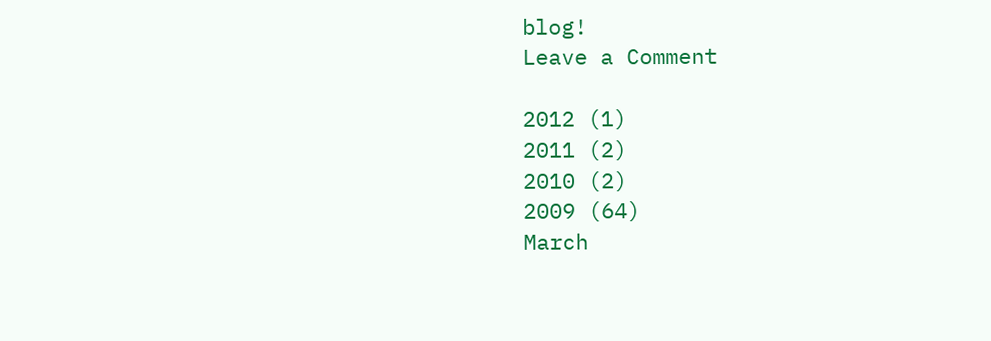blog!
Leave a Comment

2012 (1)
2011 (2)
2010 (2)
2009 (64)
March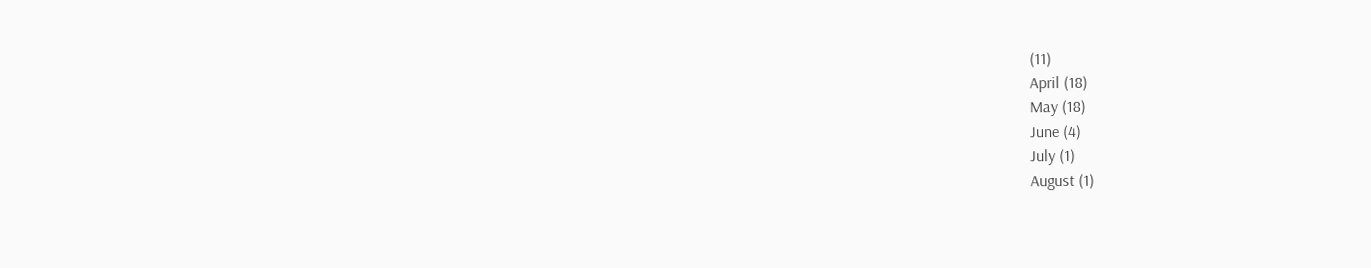(11)
April (18)
May (18)
June (4)
July (1)
August (1)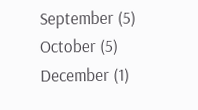September (5)
October (5)
December (1)